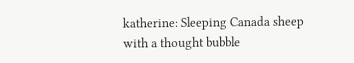katherine: Sleeping Canada sheep with a thought bubble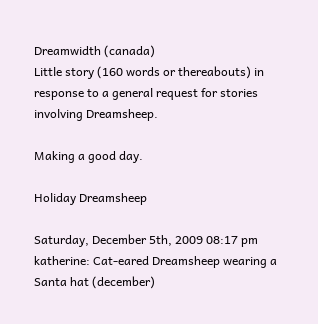Dreamwidth (canada)
Little story (160 words or thereabouts) in response to a general request for stories involving Dreamsheep.

Making a good day.

Holiday Dreamsheep

Saturday, December 5th, 2009 08:17 pm
katherine: Cat-eared Dreamsheep wearing a Santa hat (december)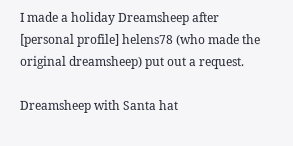I made a holiday Dreamsheep after [personal profile] helens78 (who made the original dreamsheep) put out a request.

Dreamsheep with Santa hat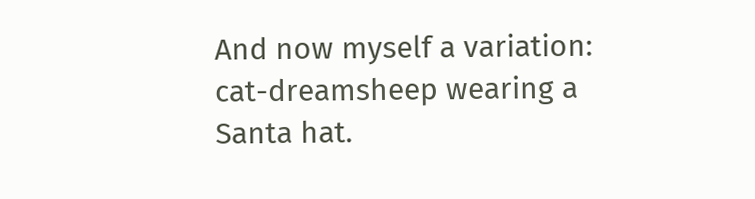And now myself a variation: cat-dreamsheep wearing a Santa hat.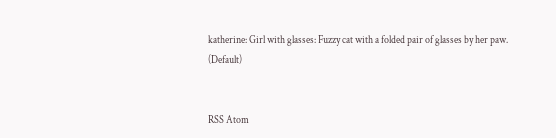katherine: Girl with glasses: Fuzzy cat with a folded pair of glasses by her paw. (Default)


RSS Atom